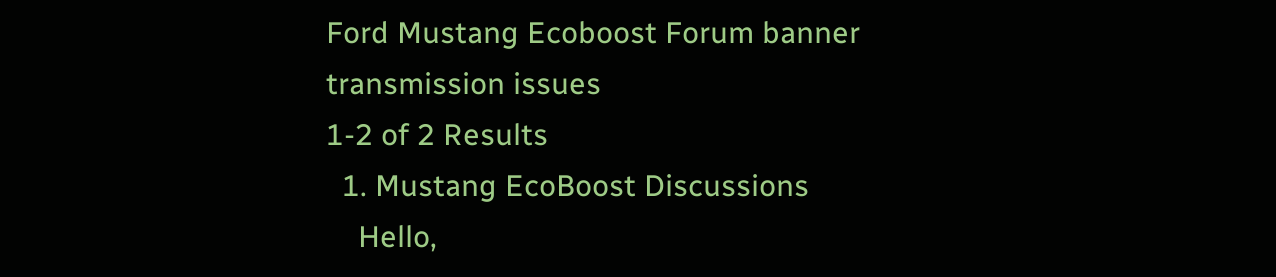Ford Mustang Ecoboost Forum banner
transmission issues
1-2 of 2 Results
  1. Mustang EcoBoost Discussions
    Hello,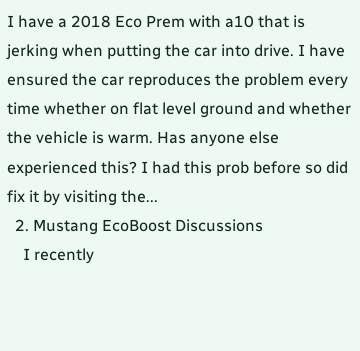I have a 2018 Eco Prem with a10 that is jerking when putting the car into drive. I have ensured the car reproduces the problem every time whether on flat level ground and whether the vehicle is warm. Has anyone else experienced this? I had this prob before so did fix it by visiting the...
  2. Mustang EcoBoost Discussions
    I recently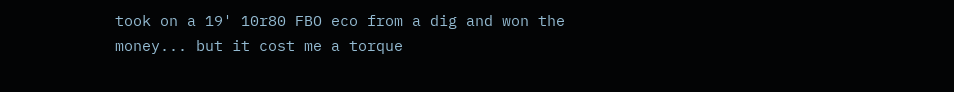took on a 19' 10r80 FBO eco from a dig and won the money... but it cost me a torque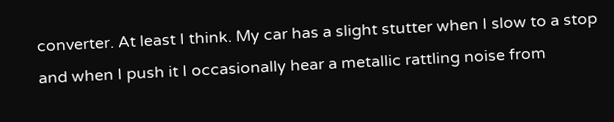converter. At least I think. My car has a slight stutter when I slow to a stop and when I push it I occasionally hear a metallic rattling noise from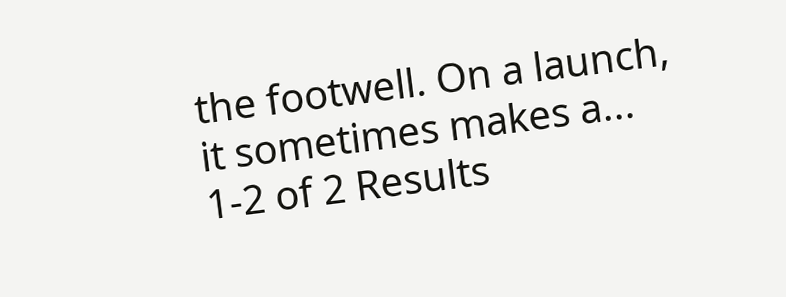the footwell. On a launch, it sometimes makes a...
1-2 of 2 Results